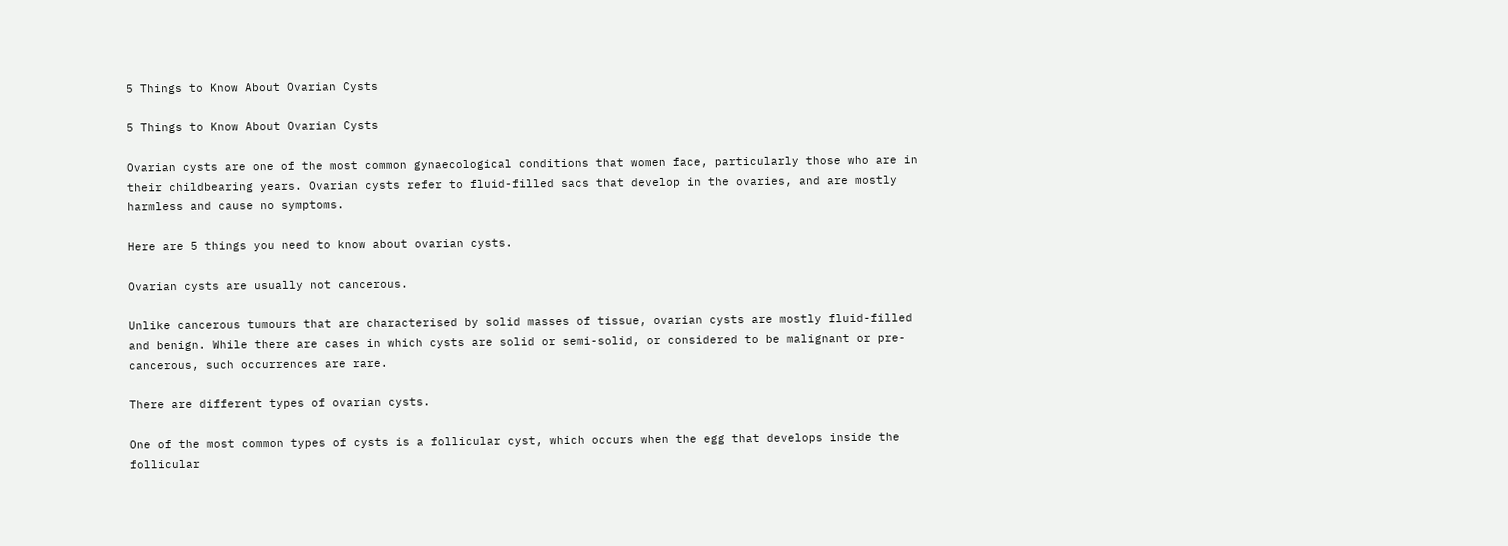5 Things to Know About Ovarian Cysts

5 Things to Know About Ovarian Cysts

Ovarian cysts are one of the most common gynaecological conditions that women face, particularly those who are in their childbearing years. Ovarian cysts refer to fluid-filled sacs that develop in the ovaries, and are mostly harmless and cause no symptoms.

Here are 5 things you need to know about ovarian cysts.

Ovarian cysts are usually not cancerous.

Unlike cancerous tumours that are characterised by solid masses of tissue, ovarian cysts are mostly fluid-filled and benign. While there are cases in which cysts are solid or semi-solid, or considered to be malignant or pre-cancerous, such occurrences are rare.

There are different types of ovarian cysts.

One of the most common types of cysts is a follicular cyst, which occurs when the egg that develops inside the follicular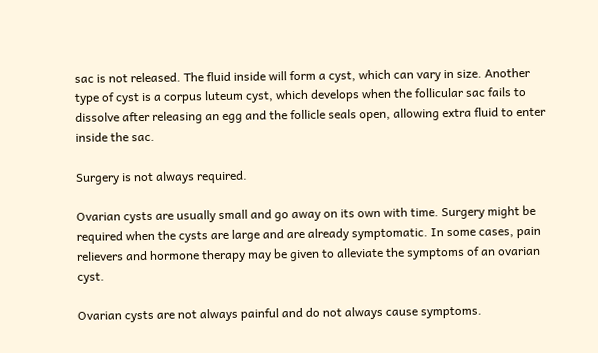sac is not released. The fluid inside will form a cyst, which can vary in size. Another type of cyst is a corpus luteum cyst, which develops when the follicular sac fails to dissolve after releasing an egg and the follicle seals open, allowing extra fluid to enter inside the sac.

Surgery is not always required.

Ovarian cysts are usually small and go away on its own with time. Surgery might be required when the cysts are large and are already symptomatic. In some cases, pain relievers and hormone therapy may be given to alleviate the symptoms of an ovarian cyst.

Ovarian cysts are not always painful and do not always cause symptoms.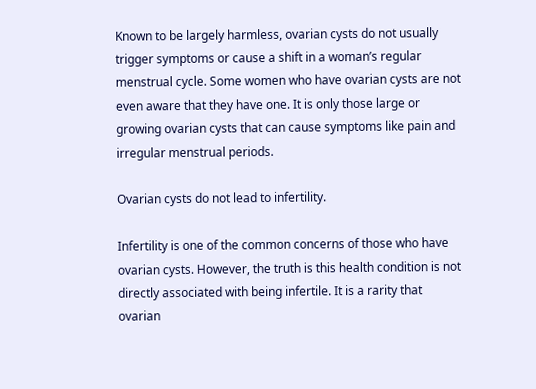Known to be largely harmless, ovarian cysts do not usually trigger symptoms or cause a shift in a woman’s regular menstrual cycle. Some women who have ovarian cysts are not even aware that they have one. It is only those large or growing ovarian cysts that can cause symptoms like pain and irregular menstrual periods.

Ovarian cysts do not lead to infertility.

Infertility is one of the common concerns of those who have ovarian cysts. However, the truth is this health condition is not directly associated with being infertile. It is a rarity that ovarian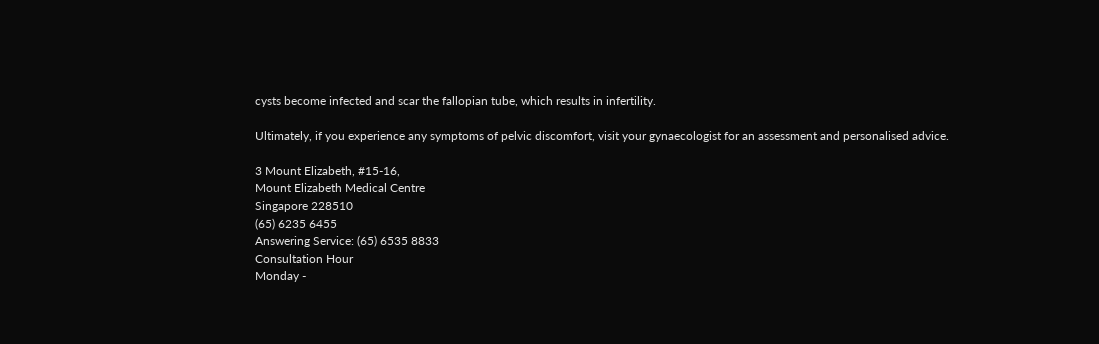cysts become infected and scar the fallopian tube, which results in infertility.

Ultimately, if you experience any symptoms of pelvic discomfort, visit your gynaecologist for an assessment and personalised advice.

3 Mount Elizabeth, #15-16,
Mount Elizabeth Medical Centre
Singapore 228510
(65) 6235 6455
Answering Service: (65) 6535 8833
Consultation Hour
Monday -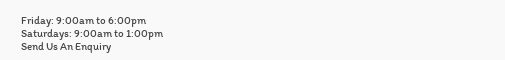Friday: 9:00am to 6:00pm
Saturdays: 9:00am to 1:00pm
Send Us An Enquiry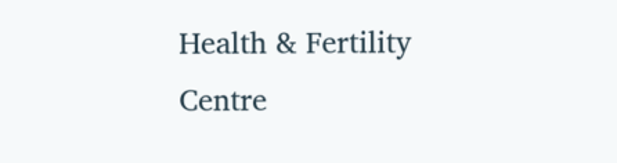Health & Fertility Centre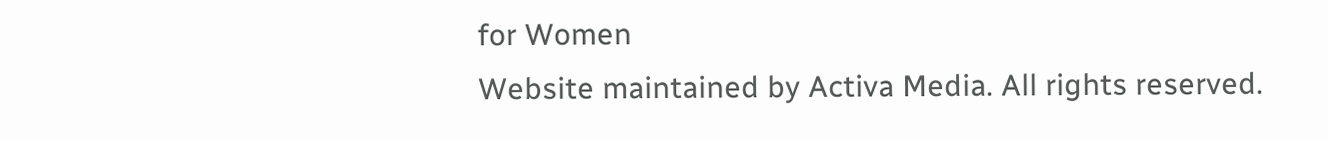for Women
Website maintained by Activa Media. All rights reserved.